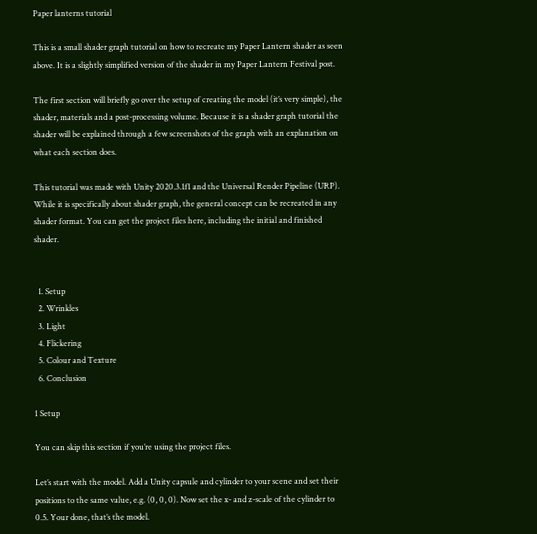Paper lanterns tutorial

This is a small shader graph tutorial on how to recreate my Paper Lantern shader as seen above. It is a slightly simplified version of the shader in my Paper Lantern Festival post.

The first section will briefly go over the setup of creating the model (it’s very simple), the shader, materials and a post-processing volume. Because it is a shader graph tutorial the shader will be explained through a few screenshots of the graph with an explanation on what each section does.

This tutorial was made with Unity 2020.3.1f1 and the Universal Render Pipeline (URP). While it is specifically about shader graph, the general concept can be recreated in any shader format. You can get the project files here, including the initial and finished shader.


  1. Setup
  2. Wrinkles
  3. Light
  4. Flickering
  5. Colour and Texture
  6. Conclusion

1 Setup

You can skip this section if you’re using the project files.

Let’s start with the model. Add a Unity capsule and cylinder to your scene and set their positions to the same value, e.g. (0, 0, 0). Now set the x- and z-scale of the cylinder to 0.5. Your done, that’s the model.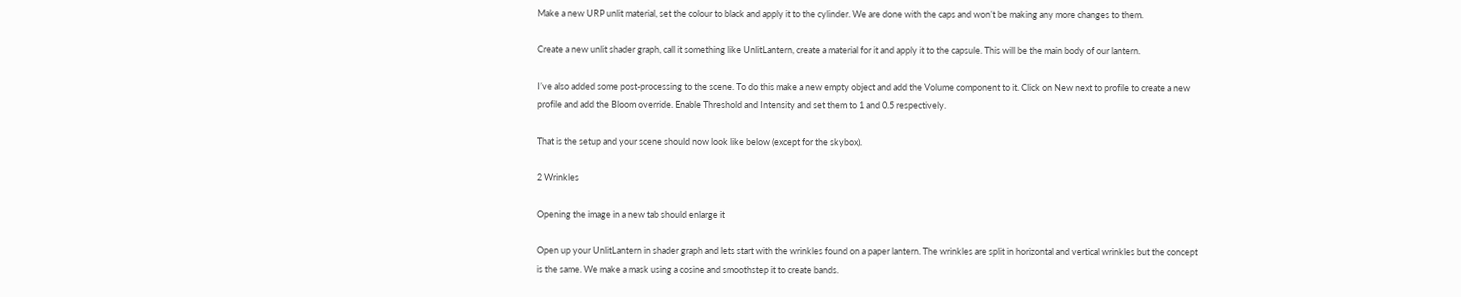Make a new URP unlit material, set the colour to black and apply it to the cylinder. We are done with the caps and won’t be making any more changes to them.

Create a new unlit shader graph, call it something like UnlitLantern, create a material for it and apply it to the capsule. This will be the main body of our lantern.

I’ve also added some post-processing to the scene. To do this make a new empty object and add the Volume component to it. Click on New next to profile to create a new profile and add the Bloom override. Enable Threshold and Intensity and set them to 1 and 0.5 respectively.

That is the setup and your scene should now look like below (except for the skybox).

2 Wrinkles

Opening the image in a new tab should enlarge it

Open up your UnlitLantern in shader graph and lets start with the wrinkles found on a paper lantern. The wrinkles are split in horizontal and vertical wrinkles but the concept is the same. We make a mask using a cosine and smoothstep it to create bands.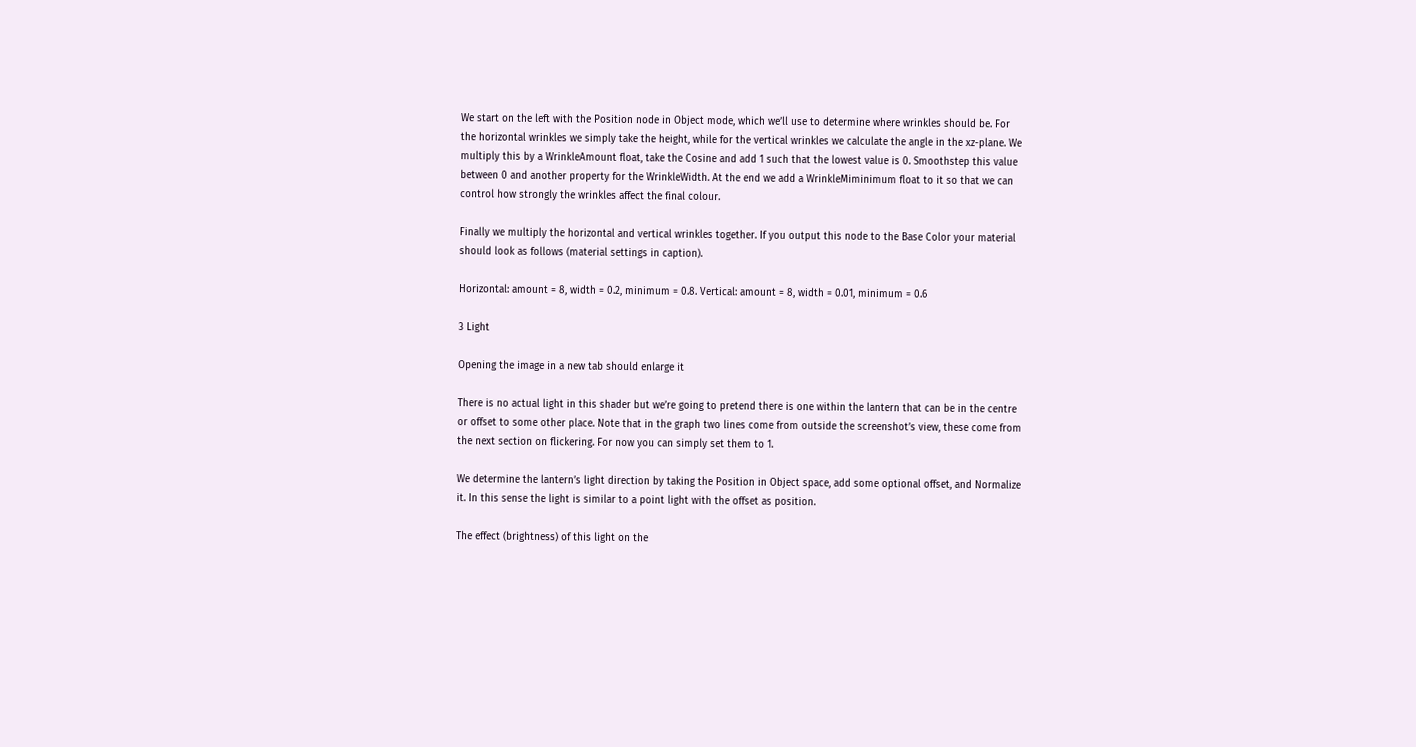We start on the left with the Position node in Object mode, which we’ll use to determine where wrinkles should be. For the horizontal wrinkles we simply take the height, while for the vertical wrinkles we calculate the angle in the xz-plane. We multiply this by a WrinkleAmount float, take the Cosine and add 1 such that the lowest value is 0. Smoothstep this value between 0 and another property for the WrinkleWidth. At the end we add a WrinkleMiminimum float to it so that we can control how strongly the wrinkles affect the final colour.

Finally we multiply the horizontal and vertical wrinkles together. If you output this node to the Base Color your material should look as follows (material settings in caption).

Horizontal: amount = 8, width = 0.2, minimum = 0.8. Vertical: amount = 8, width = 0.01, minimum = 0.6

3 Light

Opening the image in a new tab should enlarge it

There is no actual light in this shader but we’re going to pretend there is one within the lantern that can be in the centre or offset to some other place. Note that in the graph two lines come from outside the screenshot’s view, these come from the next section on flickering. For now you can simply set them to 1.

We determine the lantern’s light direction by taking the Position in Object space, add some optional offset, and Normalize it. In this sense the light is similar to a point light with the offset as position.

The effect (brightness) of this light on the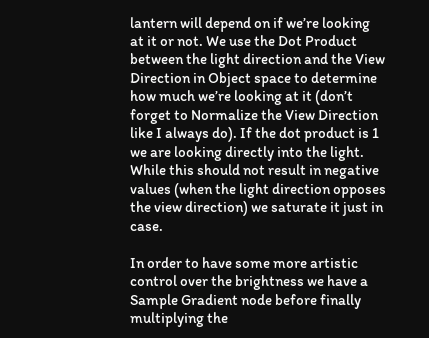lantern will depend on if we’re looking at it or not. We use the Dot Product between the light direction and the View Direction in Object space to determine how much we’re looking at it (don’t forget to Normalize the View Direction like I always do). If the dot product is 1 we are looking directly into the light. While this should not result in negative values (when the light direction opposes the view direction) we saturate it just in case.

In order to have some more artistic control over the brightness we have a Sample Gradient node before finally multiplying the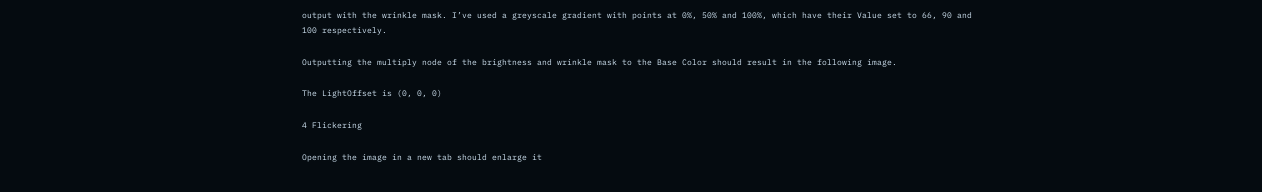output with the wrinkle mask. I’ve used a greyscale gradient with points at 0%, 50% and 100%, which have their Value set to 66, 90 and 100 respectively.

Outputting the multiply node of the brightness and wrinkle mask to the Base Color should result in the following image.

The LightOffset is (0, 0, 0)

4 Flickering

Opening the image in a new tab should enlarge it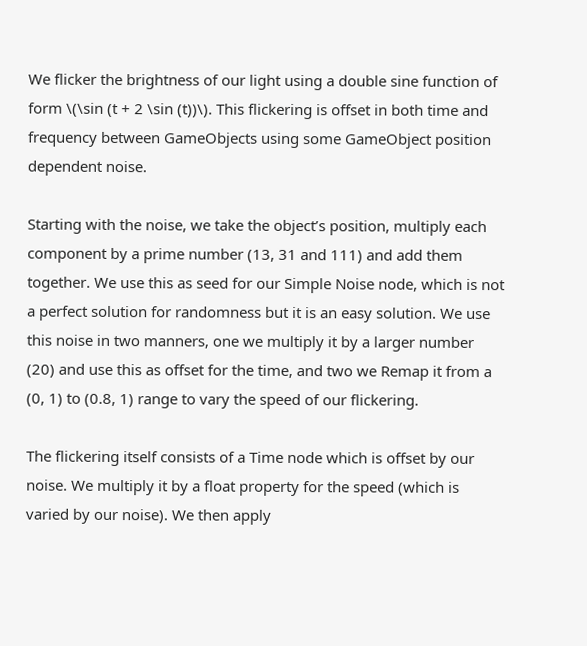We flicker the brightness of our light using a double sine function of form \(\sin (t + 2 \sin (t))\). This flickering is offset in both time and frequency between GameObjects using some GameObject position dependent noise.

Starting with the noise, we take the object’s position, multiply each component by a prime number (13, 31 and 111) and add them together. We use this as seed for our Simple Noise node, which is not a perfect solution for randomness but it is an easy solution. We use this noise in two manners, one we multiply it by a larger number (20) and use this as offset for the time, and two we Remap it from a (0, 1) to (0.8, 1) range to vary the speed of our flickering.

The flickering itself consists of a Time node which is offset by our noise. We multiply it by a float property for the speed (which is varied by our noise). We then apply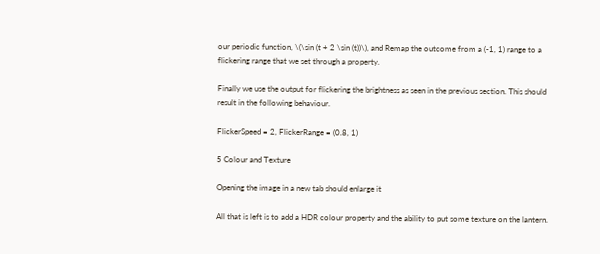our periodic function, \(\sin (t + 2 \sin (t))\), and Remap the outcome from a (-1, 1) range to a flickering range that we set through a property.

Finally we use the output for flickering the brightness as seen in the previous section. This should result in the following behaviour.

FlickerSpeed = 2, FlickerRange = (0.8, 1)

5 Colour and Texture

Opening the image in a new tab should enlarge it

All that is left is to add a HDR colour property and the ability to put some texture on the lantern.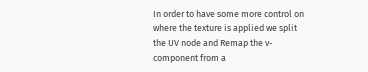In order to have some more control on where the texture is applied we split the UV node and Remap the v-component from a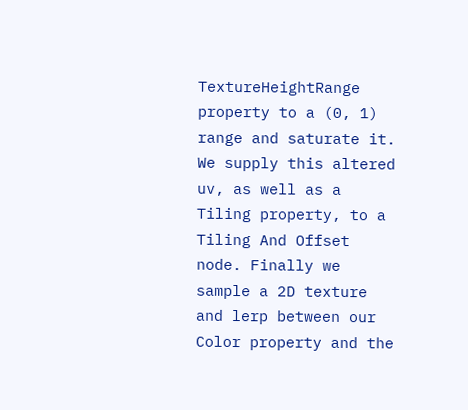TextureHeightRange property to a (0, 1) range and saturate it. We supply this altered uv, as well as a Tiling property, to a Tiling And Offset node. Finally we sample a 2D texture and lerp between our Color property and the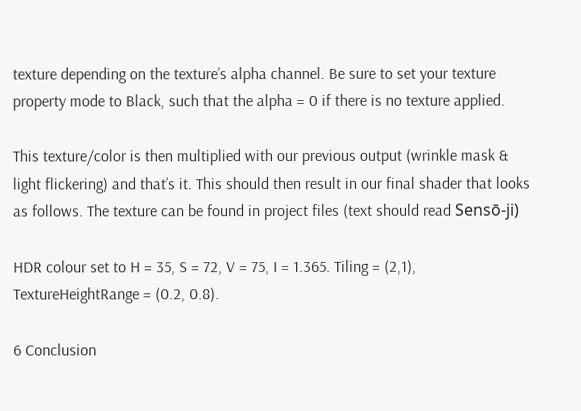texture depending on the texture’s alpha channel. Be sure to set your texture property mode to Black, such that the alpha = 0 if there is no texture applied.

This texture/color is then multiplied with our previous output (wrinkle mask & light flickering) and that’s it. This should then result in our final shader that looks as follows. The texture can be found in project files (text should read Sensō-ji)

HDR colour set to H = 35, S = 72, V = 75, I = 1.365. Tiling = (2,1), TextureHeightRange = (0.2, 0.8).

6 Conclusion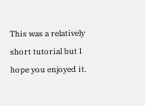This was a relatively short tutorial but I hope you enjoyed it.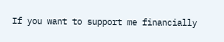If you want to support me financially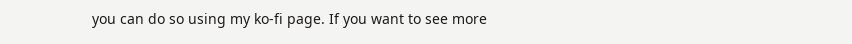you can do so using my ko-fi page. If you want to see more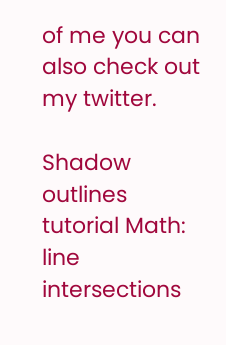of me you can also check out my twitter.

Shadow outlines tutorial Math: line intersections